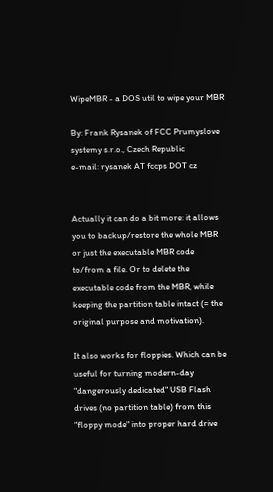WipeMBR - a DOS util to wipe your MBR

By: Frank Rysanek of FCC Prumyslove systemy s.r.o., Czech Republic
e-mail: rysanek AT fccps DOT cz


Actually it can do a bit more: it allows you to backup/restore the whole MBR or just the executable MBR code to/from a file. Or to delete the executable code from the MBR, while keeping the partition table intact (= the original purpose and motivation).

It also works for floppies. Which can be useful for turning modern-day "dangerously dedicated" USB Flash drives (no partition table) from this "floppy mode" into proper hard drive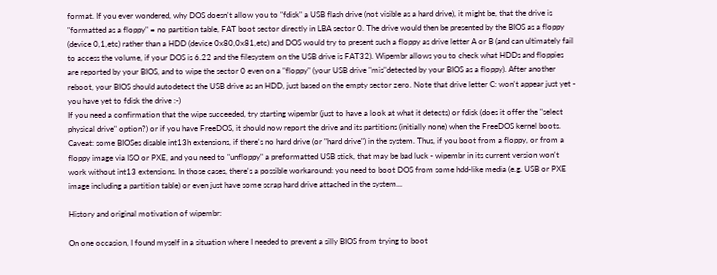format. If you ever wondered, why DOS doesn't allow you to "fdisk" a USB flash drive (not visible as a hard drive), it might be, that the drive is "formatted as a floppy" = no partition table, FAT boot sector directly in LBA sector 0. The drive would then be presented by the BIOS as a floppy (device 0,1,etc) rather than a HDD (device 0x80,0x81,etc) and DOS would try to present such a floppy as drive letter A or B (and can ultimately fail to access the volume, if your DOS is 6.22 and the filesystem on the USB drive is FAT32). Wipembr allows you to check what HDDs and floppies are reported by your BIOS, and to wipe the sector 0 even on a "floppy" (your USB drive "mis"detected by your BIOS as a floppy). After another reboot, your BIOS should autodetect the USB drive as an HDD, just based on the empty sector zero. Note that drive letter C: won't appear just yet - you have yet to fdisk the drive :-)
If you need a confirmation that the wipe succeeded, try starting wipembr (just to have a look at what it detects) or fdisk (does it offer the "select physical drive" option?) or if you have FreeDOS, it should now report the drive and its partitions (initially none) when the FreeDOS kernel boots.
Caveat: some BIOSes disable int13h extensions, if there's no hard drive (or "hard drive") in the system. Thus, if you boot from a floppy, or from a floppy image via ISO or PXE, and you need to "unfloppy" a preformatted USB stick, that may be bad luck - wipembr in its current version won't work without int13 extensions. In those cases, there's a possible workaround: you need to boot DOS from some hdd-like media (e.g. USB or PXE image including a partition table) or even just have some scrap hard drive attached in the system...

History and original motivation of wipembr:

On one occasion, I found myself in a situation where I needed to prevent a silly BIOS from trying to boot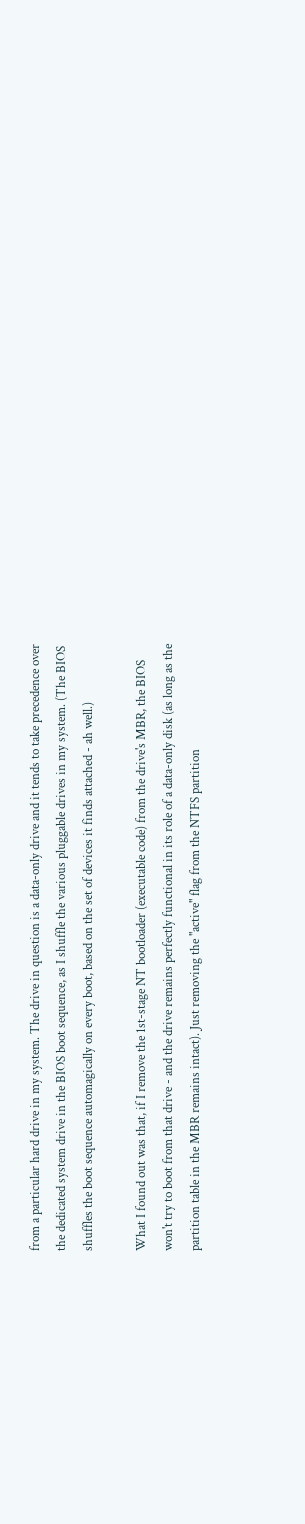from a particular hard drive in my system. The drive in question is a data-only drive and it tends to take precedence over the dedicated system drive in the BIOS boot sequence, as I shuffle the various pluggable drives in my system. (The BIOS shuffles the boot sequence automagically on every boot, based on the set of devices it finds attached - ah well.)

What I found out was that, if I remove the 1st-stage NT bootloader (executable code) from the drive's MBR, the BIOS won't try to boot from that drive - and the drive remains perfectly functional in its role of a data-only disk (as long as the partition table in the MBR remains intact). Just removing the "active" flag from the NTFS partition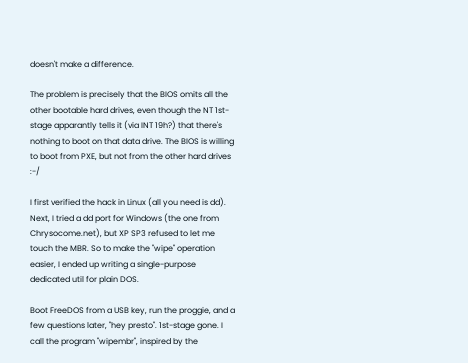doesn't make a difference.

The problem is precisely that the BIOS omits all the other bootable hard drives, even though the NT 1st-stage apparantly tells it (via INT 19h?) that there's nothing to boot on that data drive. The BIOS is willing to boot from PXE, but not from the other hard drives :-/

I first verified the hack in Linux (all you need is dd). Next, I tried a dd port for Windows (the one from Chrysocome.net), but XP SP3 refused to let me touch the MBR. So to make the "wipe" operation easier, I ended up writing a single-purpose dedicated util for plain DOS.

Boot FreeDOS from a USB key, run the proggie, and a few questions later, "hey presto". 1st-stage gone. I call the program "wipembr", inspired by the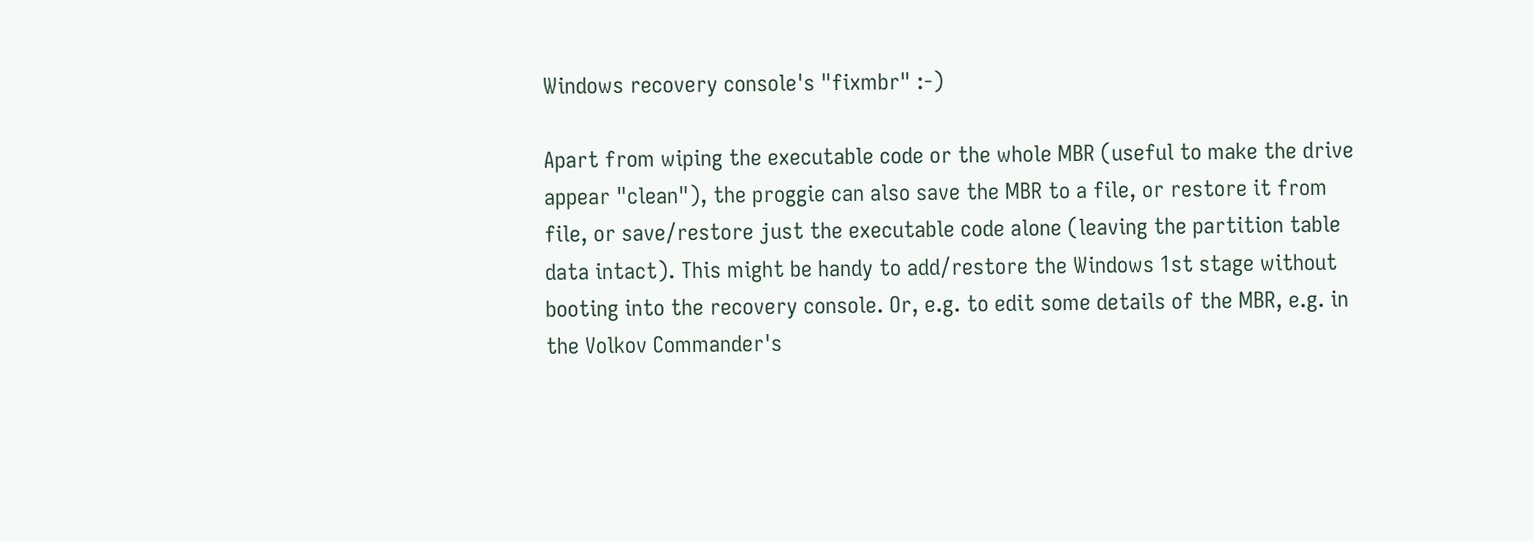Windows recovery console's "fixmbr" :-)

Apart from wiping the executable code or the whole MBR (useful to make the drive appear "clean"), the proggie can also save the MBR to a file, or restore it from file, or save/restore just the executable code alone (leaving the partition table data intact). This might be handy to add/restore the Windows 1st stage without booting into the recovery console. Or, e.g. to edit some details of the MBR, e.g. in the Volkov Commander's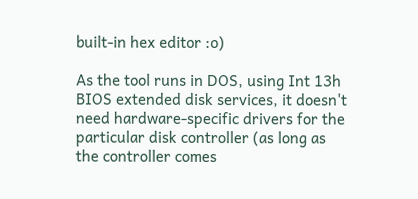built-in hex editor :o)

As the tool runs in DOS, using Int 13h BIOS extended disk services, it doesn't need hardware-specific drivers for the particular disk controller (as long as the controller comes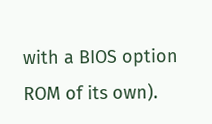with a BIOS option ROM of its own).